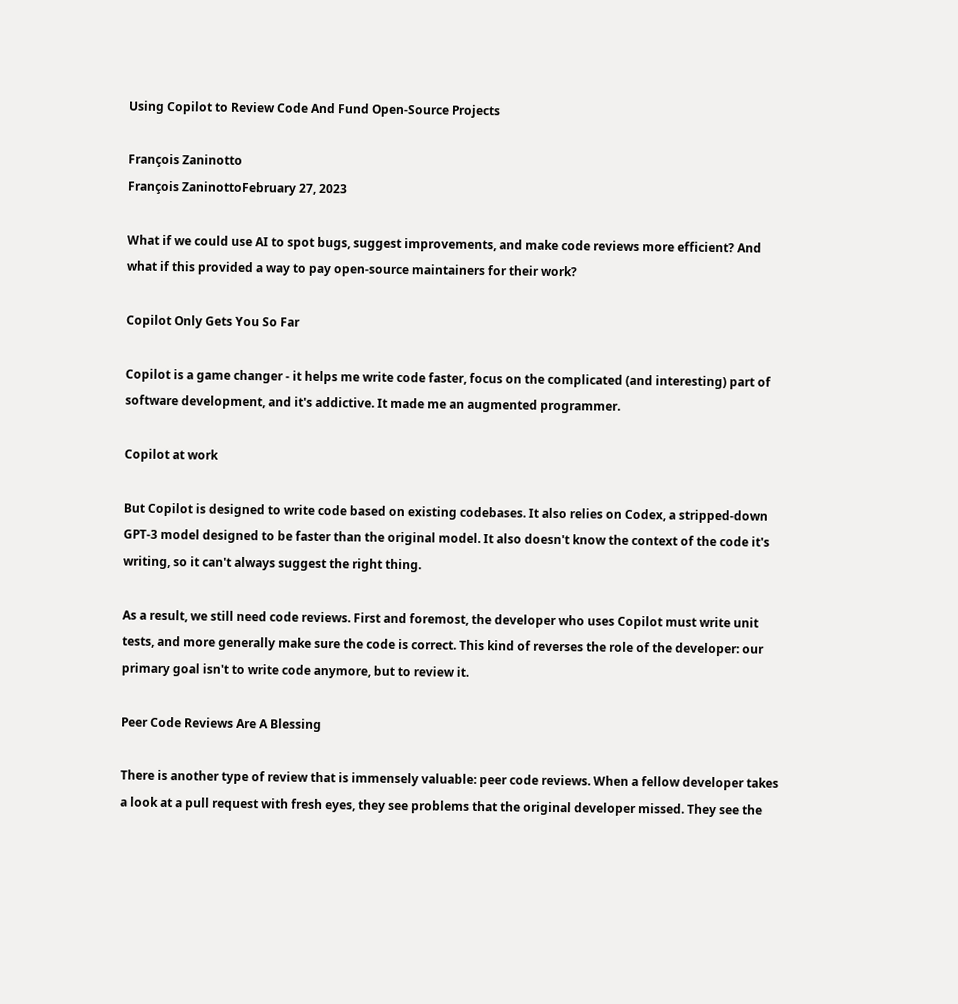Using Copilot to Review Code And Fund Open-Source Projects

François Zaninotto
François ZaninottoFebruary 27, 2023

What if we could use AI to spot bugs, suggest improvements, and make code reviews more efficient? And what if this provided a way to pay open-source maintainers for their work?

Copilot Only Gets You So Far

Copilot is a game changer - it helps me write code faster, focus on the complicated (and interesting) part of software development, and it's addictive. It made me an augmented programmer.

Copilot at work

But Copilot is designed to write code based on existing codebases. It also relies on Codex, a stripped-down GPT-3 model designed to be faster than the original model. It also doesn't know the context of the code it's writing, so it can't always suggest the right thing.

As a result, we still need code reviews. First and foremost, the developer who uses Copilot must write unit tests, and more generally make sure the code is correct. This kind of reverses the role of the developer: our primary goal isn't to write code anymore, but to review it.

Peer Code Reviews Are A Blessing

There is another type of review that is immensely valuable: peer code reviews. When a fellow developer takes a look at a pull request with fresh eyes, they see problems that the original developer missed. They see the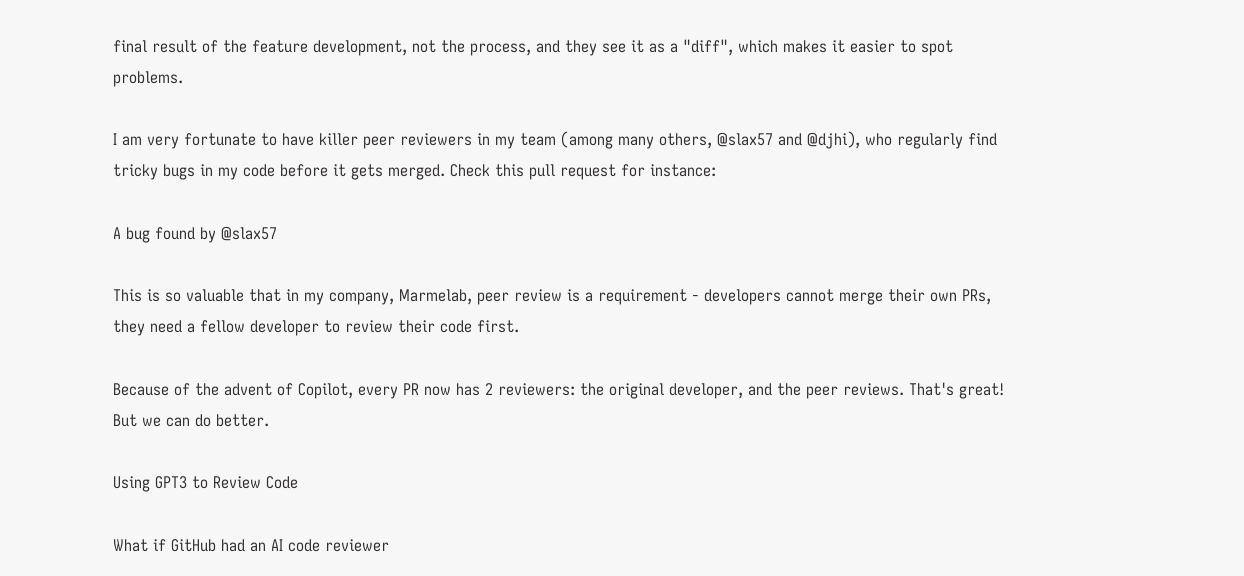final result of the feature development, not the process, and they see it as a "diff", which makes it easier to spot problems.

I am very fortunate to have killer peer reviewers in my team (among many others, @slax57 and @djhi), who regularly find tricky bugs in my code before it gets merged. Check this pull request for instance:

A bug found by @slax57

This is so valuable that in my company, Marmelab, peer review is a requirement - developers cannot merge their own PRs, they need a fellow developer to review their code first.

Because of the advent of Copilot, every PR now has 2 reviewers: the original developer, and the peer reviews. That's great! But we can do better.

Using GPT3 to Review Code

What if GitHub had an AI code reviewer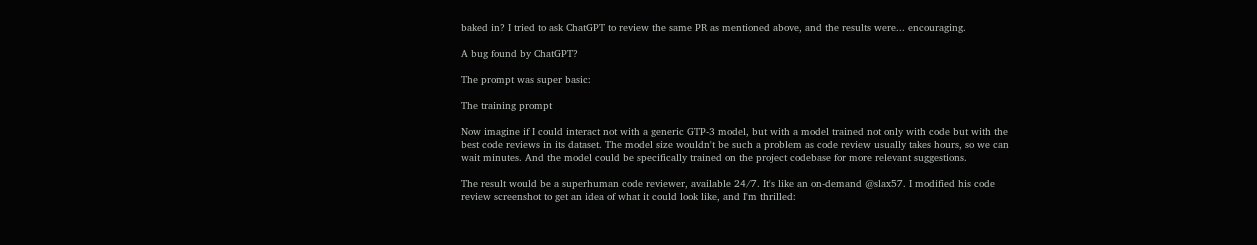baked in? I tried to ask ChatGPT to review the same PR as mentioned above, and the results were... encouraging.

A bug found by ChatGPT?

The prompt was super basic:

The training prompt

Now imagine if I could interact not with a generic GTP-3 model, but with a model trained not only with code but with the best code reviews in its dataset. The model size wouldn't be such a problem as code review usually takes hours, so we can wait minutes. And the model could be specifically trained on the project codebase for more relevant suggestions.

The result would be a superhuman code reviewer, available 24/7. It's like an on-demand @slax57. I modified his code review screenshot to get an idea of what it could look like, and I'm thrilled: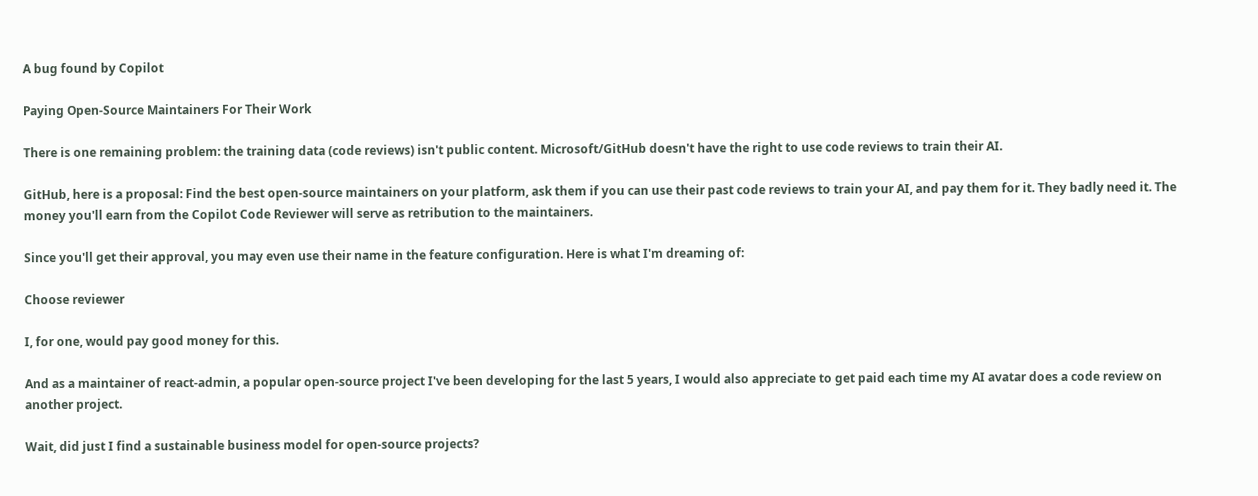A bug found by Copilot

Paying Open-Source Maintainers For Their Work

There is one remaining problem: the training data (code reviews) isn't public content. Microsoft/GitHub doesn't have the right to use code reviews to train their AI.

GitHub, here is a proposal: Find the best open-source maintainers on your platform, ask them if you can use their past code reviews to train your AI, and pay them for it. They badly need it. The money you'll earn from the Copilot Code Reviewer will serve as retribution to the maintainers.

Since you'll get their approval, you may even use their name in the feature configuration. Here is what I'm dreaming of:

Choose reviewer

I, for one, would pay good money for this.

And as a maintainer of react-admin, a popular open-source project I've been developing for the last 5 years, I would also appreciate to get paid each time my AI avatar does a code review on another project.

Wait, did just I find a sustainable business model for open-source projects?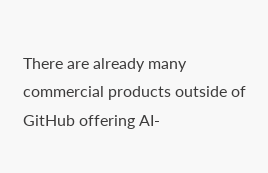There are already many commercial products outside of GitHub offering AI-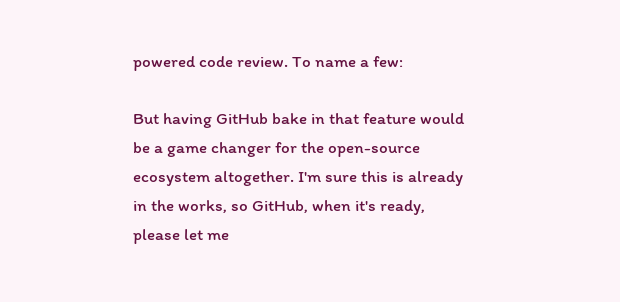powered code review. To name a few:

But having GitHub bake in that feature would be a game changer for the open-source ecosystem altogether. I'm sure this is already in the works, so GitHub, when it's ready, please let me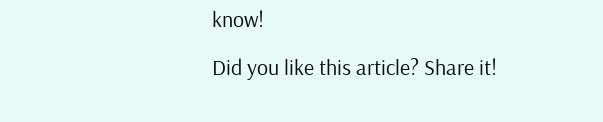know!

Did you like this article? Share it!